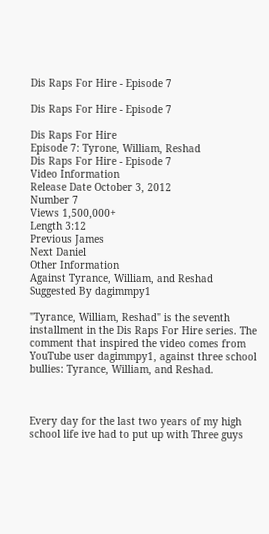Dis Raps For Hire - Episode 7

Dis Raps For Hire - Episode 7

Dis Raps For Hire
Episode 7: Tyrone, William, Reshad
Dis Raps For Hire - Episode 7
Video Information
Release Date October 3, 2012
Number 7
Views 1,500,000+
Length 3:12
Previous James
Next Daniel
Other Information
Against Tyrance, William, and Reshad
Suggested By dagimmpy1

"Tyrance, William, Reshad" is the seventh installment in the Dis Raps For Hire series. The comment that inspired the video comes from YouTube user dagimmpy1, against three school bullies: Tyrance, William, and Reshad.



Every day for the last two years of my high school life ive had to put up with Three guys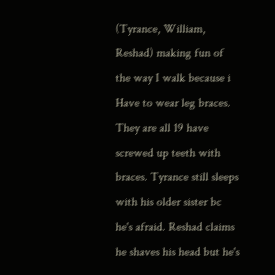(Tyrance, William, Reshad) making fun of the way I walk because i Have to wear leg braces. They are all 19 have screwed up teeth with braces. Tyrance still sleeps with his older sister bc he's afraid. Reshad claims he shaves his head but he's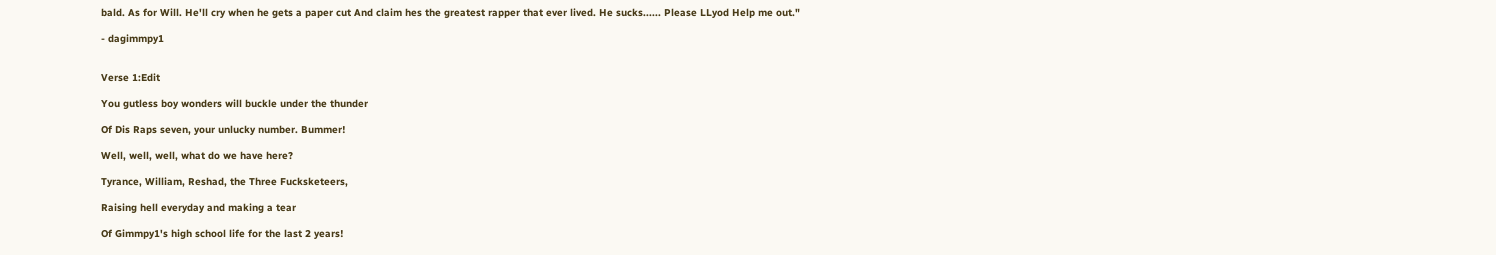bald. As for Will. He'll cry when he gets a paper cut And claim hes the greatest rapper that ever lived. He sucks...... Please LLyod Help me out."

- dagimmpy1


Verse 1:Edit

You gutless boy wonders will buckle under the thunder

Of Dis Raps seven, your unlucky number. Bummer!

Well, well, well, what do we have here?

Tyrance, William, Reshad, the Three Fucksketeers,

Raising hell everyday and making a tear

Of Gimmpy1's high school life for the last 2 years!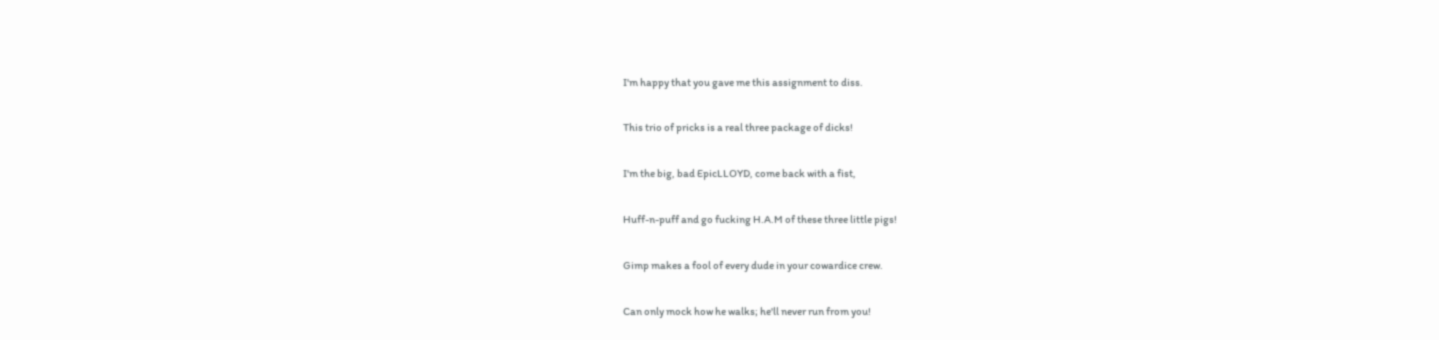I'm happy that you gave me this assignment to diss.

This trio of pricks is a real three package of dicks!

I'm the big, bad EpicLLOYD, come back with a fist,

Huff-n-puff and go fucking H.A.M of these three little pigs!

Gimp makes a fool of every dude in your cowardice crew.

Can only mock how he walks; he'll never run from you!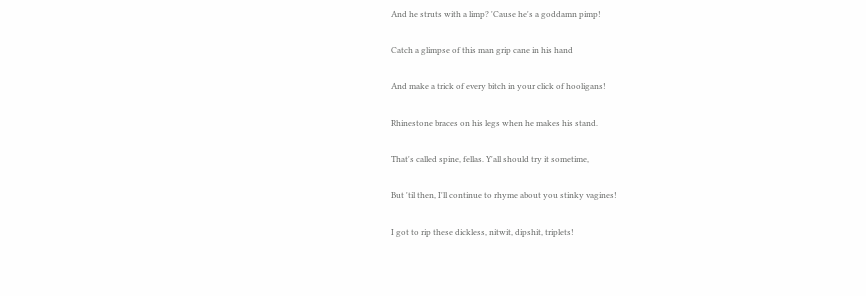And he struts with a limp? 'Cause he's a goddamn pimp!

Catch a glimpse of this man grip cane in his hand

And make a trick of every bitch in your click of hooligans!

Rhinestone braces on his legs when he makes his stand.

That's called spine, fellas. Y'all should try it sometime,

But 'til then, I'll continue to rhyme about you stinky vagines!

I got to rip these dickless, nitwit, dipshit, triplets!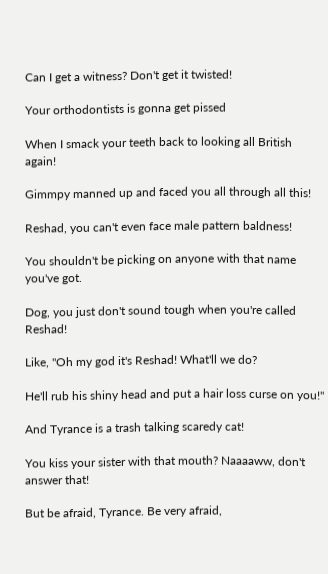Can I get a witness? Don't get it twisted!

Your orthodontists is gonna get pissed

When I smack your teeth back to looking all British again!

Gimmpy manned up and faced you all through all this!

Reshad, you can't even face male pattern baldness!

You shouldn't be picking on anyone with that name you've got.

Dog, you just don't sound tough when you're called Reshad!

Like, "Oh my god it's Reshad! What'll we do?

He'll rub his shiny head and put a hair loss curse on you!"

And Tyrance is a trash talking scaredy cat!

You kiss your sister with that mouth? Naaaaww, don't answer that!

But be afraid, Tyrance. Be very afraid,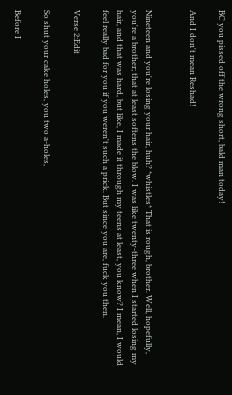BC you pissed off the wrong short, bald man today!

And I don't mean Reshad!


Nineteen and you're losing your hair, huh? *whistles* That is rough, brother. Well, hopefully, you're a brother; that at least softens the blow. I was like twenty-three when I started losing my hair, and that was hard, but like, I made it through my teens at least, you know? I mean, I would feel really bad for you if you weren't such a prick. But since you are, fuck you then.

Verse 2:Edit

So shut your cake holes, you two a-holes,

Before I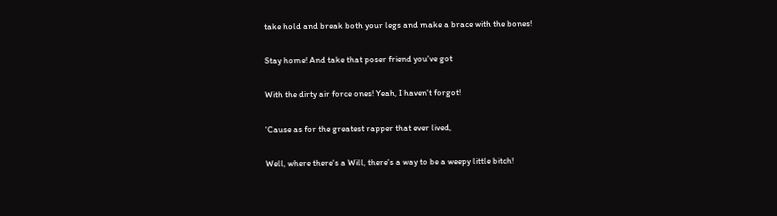take hold and break both your legs and make a brace with the bones!

Stay home! And take that poser friend you've got

With the dirty air force ones! Yeah, I haven't forgot!

'Cause as for the greatest rapper that ever lived,

Well, where there's a Will, there's a way to be a weepy little bitch!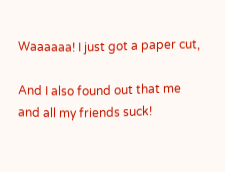Waaaaaa! I just got a paper cut,

And I also found out that me and all my friends suck!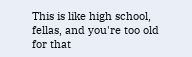This is like high school, fellas, and you're too old for that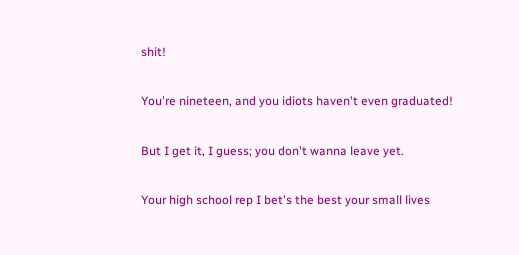shit!

You're nineteen, and you idiots haven't even graduated!

But I get it, I guess; you don't wanna leave yet.

Your high school rep I bet's the best your small lives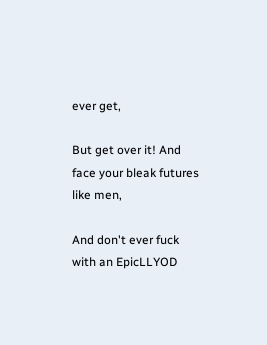ever get,

But get over it! And face your bleak futures like men,

And don't ever fuck with an EpicLLYOD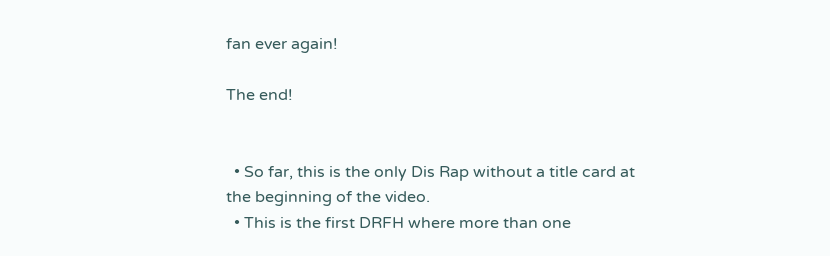fan ever again!

The end!


  • So far, this is the only Dis Rap without a title card at the beginning of the video.
  • This is the first DRFH where more than one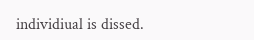individiual is dissed.